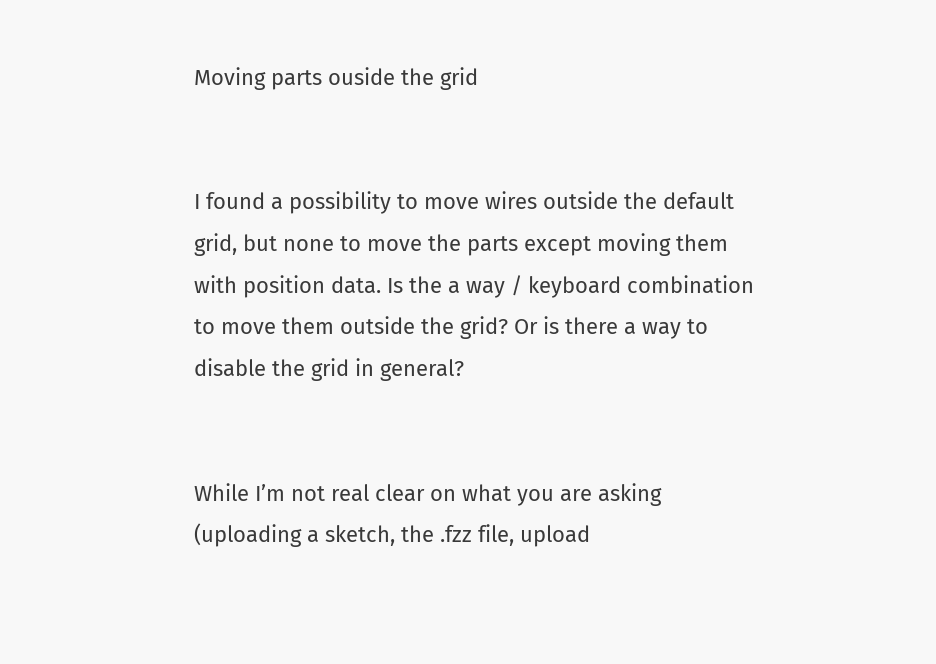Moving parts ouside the grid


I found a possibility to move wires outside the default grid, but none to move the parts except moving them with position data. Is the a way / keyboard combination to move them outside the grid? Or is there a way to disable the grid in general?


While I’m not real clear on what you are asking (uploading a sketch, the .fzz file, upload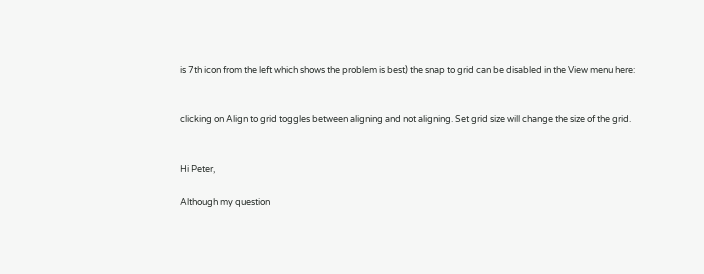is 7th icon from the left which shows the problem is best) the snap to grid can be disabled in the View menu here:


clicking on Align to grid toggles between aligning and not aligning. Set grid size will change the size of the grid.


Hi Peter,

Although my question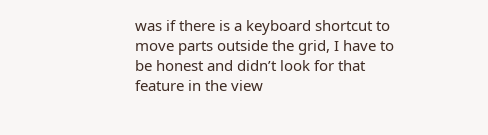was if there is a keyboard shortcut to move parts outside the grid, I have to be honest and didn’t look for that feature in the view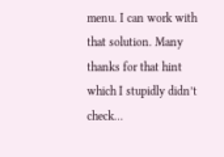menu. I can work with that solution. Many thanks for that hint which I stupidly didn’t check…